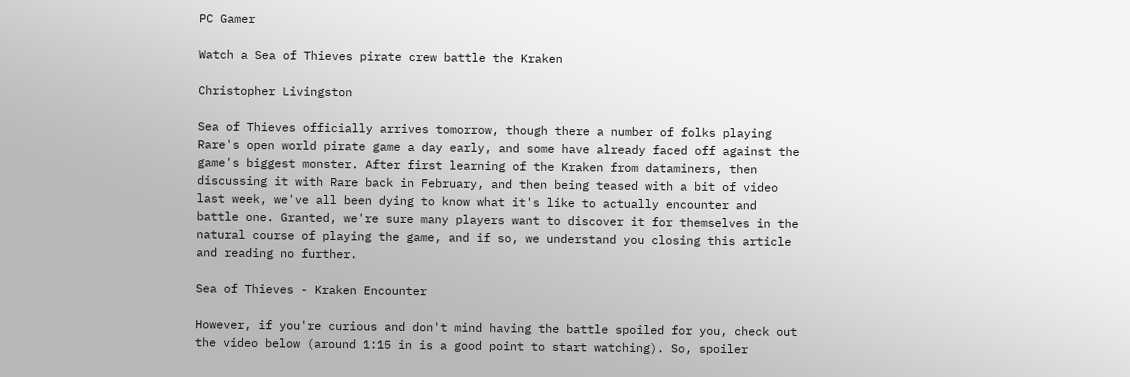PC Gamer

Watch a Sea of Thieves pirate crew battle the Kraken

Christopher Livingston

Sea of Thieves officially arrives tomorrow, though there a number of folks playing Rare's open world pirate game a day early, and some have already faced off against the game's biggest monster. After first learning of the Kraken from dataminers, then discussing it with Rare back in February, and then being teased with a bit of video last week, we've all been dying to know what it's like to actually encounter and battle one. Granted, we're sure many players want to discover it for themselves in the natural course of playing the game, and if so, we understand you closing this article and reading no further.

Sea of Thieves - Kraken Encounter

However, if you're curious and don't mind having the battle spoiled for you, check out the video below (around 1:15 in is a good point to start watching). So, spoiler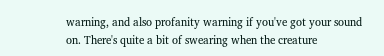warning, and also profanity warning if you've got your sound on. There's quite a bit of swearing when the creature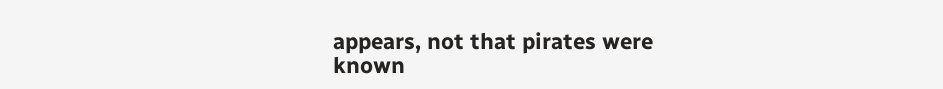appears, not that pirates were known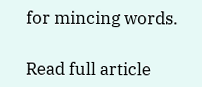for mincing words.

Read full article